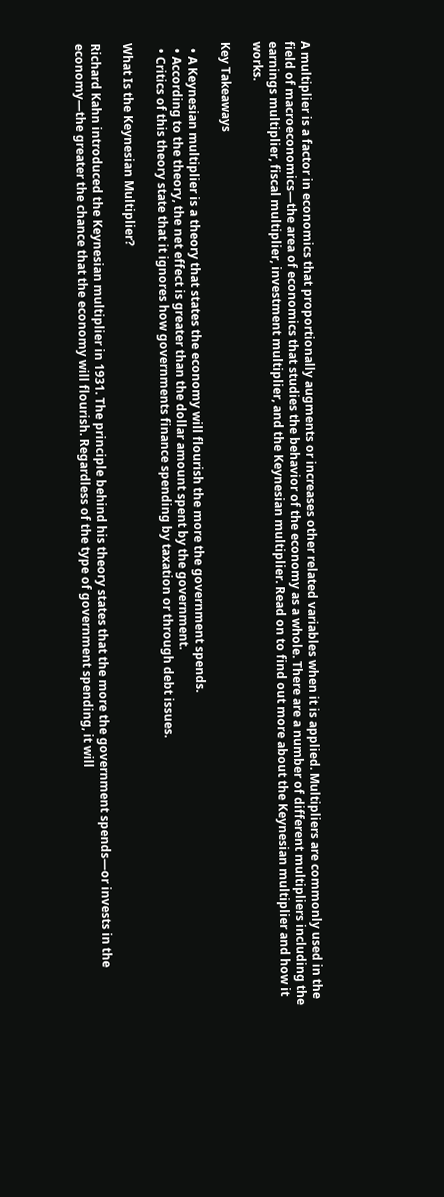A multiplier is a factor in economics that proportionally augments or increases other related variables when it is applied. Multipliers are commonly used in the field of macroeconomics—the area of economics that studies the behavior of the economy as a whole. There are a number of different multipliers including the earnings multiplier, fiscal multiplier, investment multiplier, and the Keynesian multiplier. Read on to find out more about the Keynesian multiplier and how it works.

Key Takeaways

  • A Keynesian multiplier is a theory that states the economy will flourish the more the government spends.
  • According to the theory, the net effect is greater than the dollar amount spent by the government.
  • Critics of this theory state that it ignores how governments finance spending by taxation or through debt issues.

What Is the Keynesian Multiplier?

Richard Kahn introduced the Keynesian multiplier in 1931. The principle behind his theory states that the more the government spends—or invests in the economy—the greater the chance that the economy will flourish. Regardless of the type of government spending, it will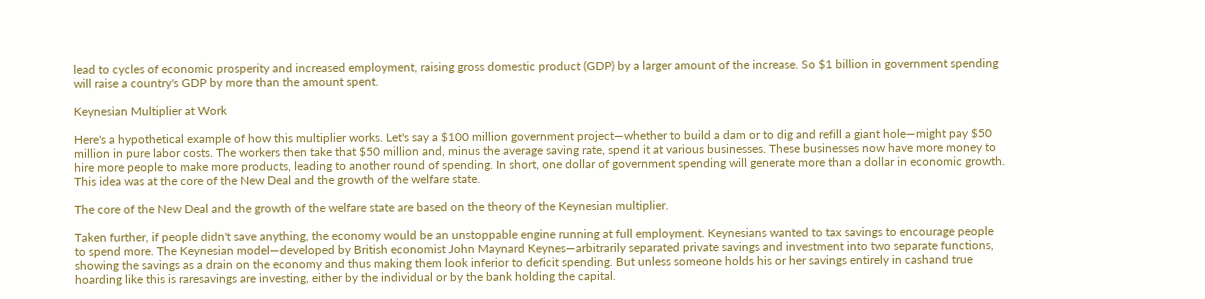lead to cycles of economic prosperity and increased employment, raising gross domestic product (GDP) by a larger amount of the increase. So $1 billion in government spending will raise a country's GDP by more than the amount spent.

Keynesian Multiplier at Work

Here's a hypothetical example of how this multiplier works. Let's say a $100 million government project—whether to build a dam or to dig and refill a giant hole—might pay $50 million in pure labor costs. The workers then take that $50 million and, minus the average saving rate, spend it at various businesses. These businesses now have more money to hire more people to make more products, leading to another round of spending. In short, one dollar of government spending will generate more than a dollar in economic growth. This idea was at the core of the New Deal and the growth of the welfare state.

The core of the New Deal and the growth of the welfare state are based on the theory of the Keynesian multiplier.

Taken further, if people didn't save anything, the economy would be an unstoppable engine running at full employment. Keynesians wanted to tax savings to encourage people to spend more. The Keynesian model—developed by British economist John Maynard Keynes—arbitrarily separated private savings and investment into two separate functions, showing the savings as a drain on the economy and thus making them look inferior to deficit spending. But unless someone holds his or her savings entirely in cashand true hoarding like this is raresavings are investing, either by the individual or by the bank holding the capital.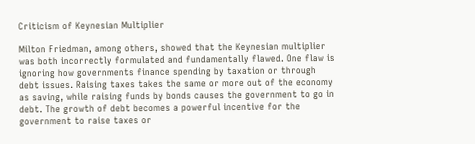Criticism of Keynesian Multiplier

Milton Friedman, among others, showed that the Keynesian multiplier was both incorrectly formulated and fundamentally flawed. One flaw is ignoring how governments finance spending by taxation or through debt issues. Raising taxes takes the same or more out of the economy as saving, while raising funds by bonds causes the government to go in debt. The growth of debt becomes a powerful incentive for the government to raise taxes or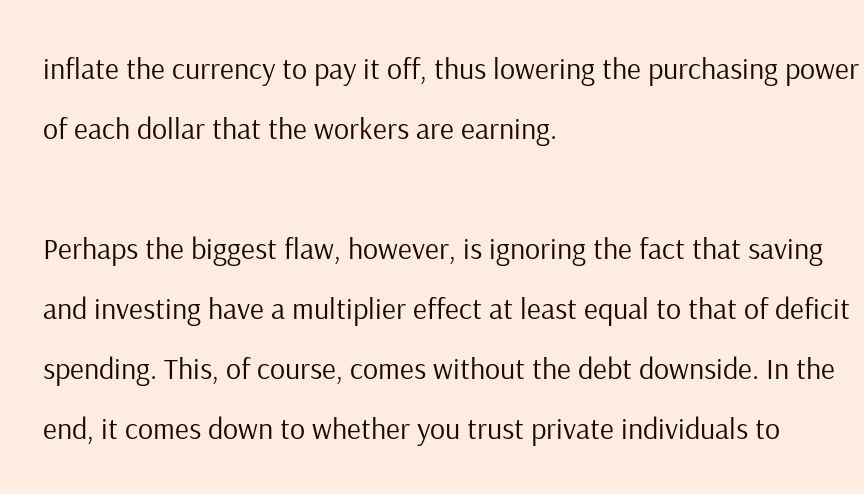inflate the currency to pay it off, thus lowering the purchasing power of each dollar that the workers are earning.

Perhaps the biggest flaw, however, is ignoring the fact that saving and investing have a multiplier effect at least equal to that of deficit spending. This, of course, comes without the debt downside. In the end, it comes down to whether you trust private individuals to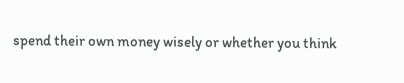spend their own money wisely or whether you think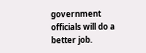government officials will do a better job.